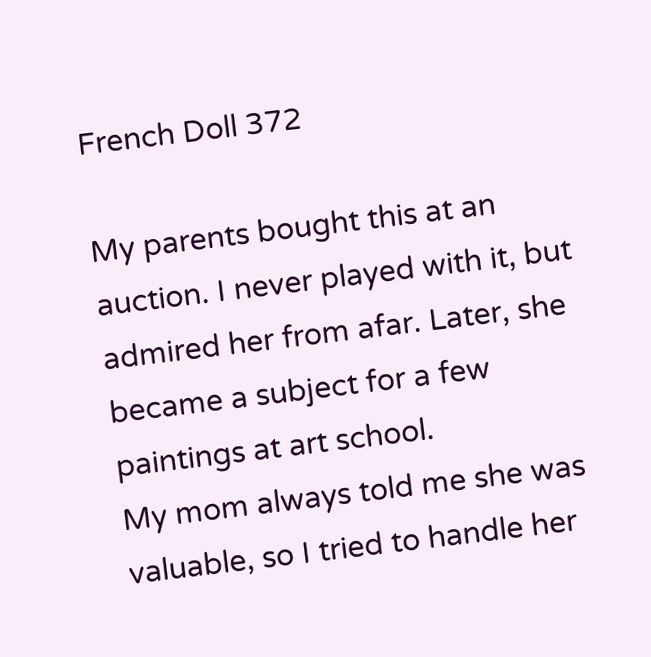French Doll 372

My parents bought this at an auction. I never played with it, but admired her from afar. Later, she became a subject for a few paintings at art school.
My mom always told me she was valuable, so I tried to handle her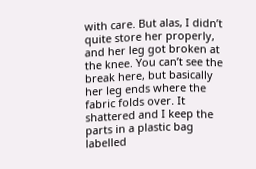with care. But alas, I didn’t quite store her properly, and her leg got broken at the knee. You can’t see the break here, but basically her leg ends where the fabric folds over. It shattered and I keep the parts in a plastic bag labelled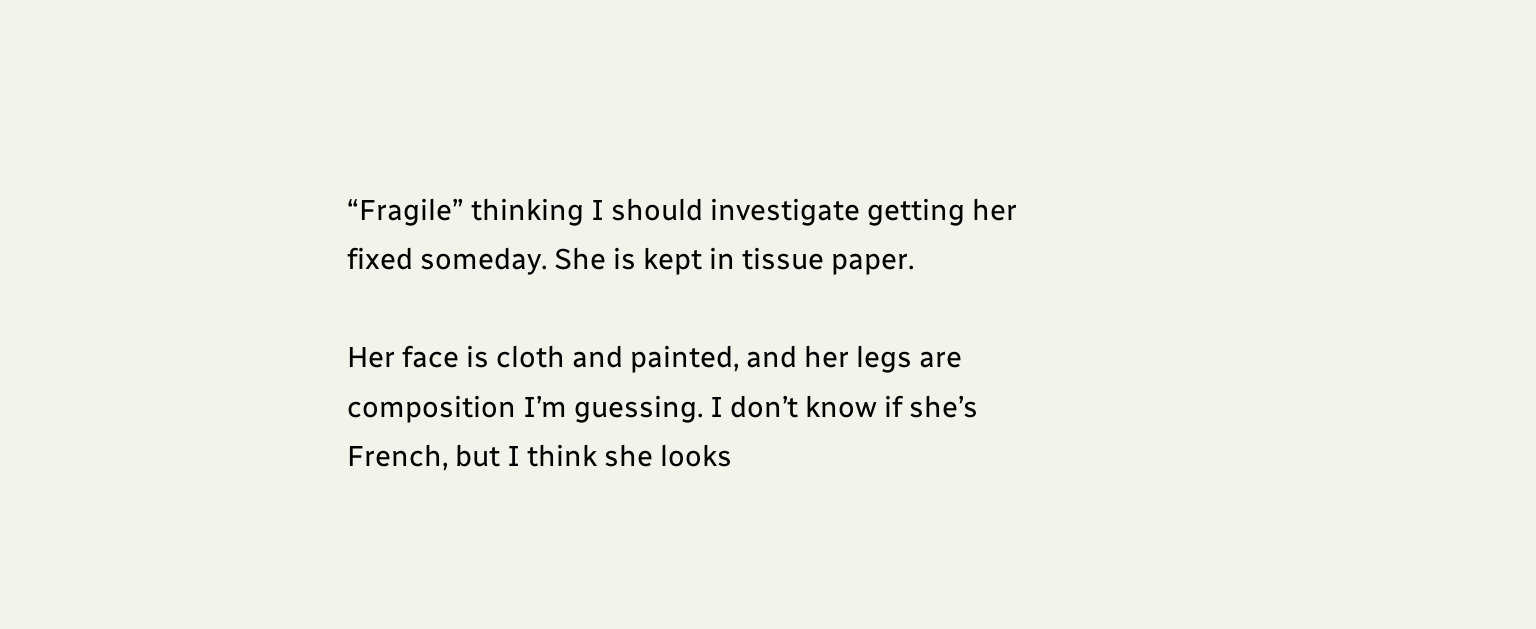“Fragile” thinking I should investigate getting her fixed someday. She is kept in tissue paper.

Her face is cloth and painted, and her legs are composition I’m guessing. I don’t know if she’s French, but I think she looks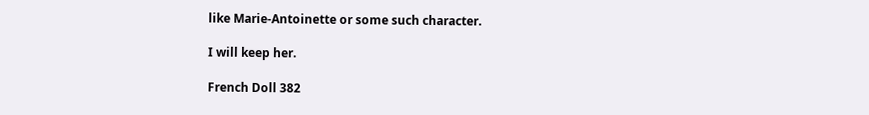like Marie-Antoinette or some such character.

I will keep her.

French Doll 382